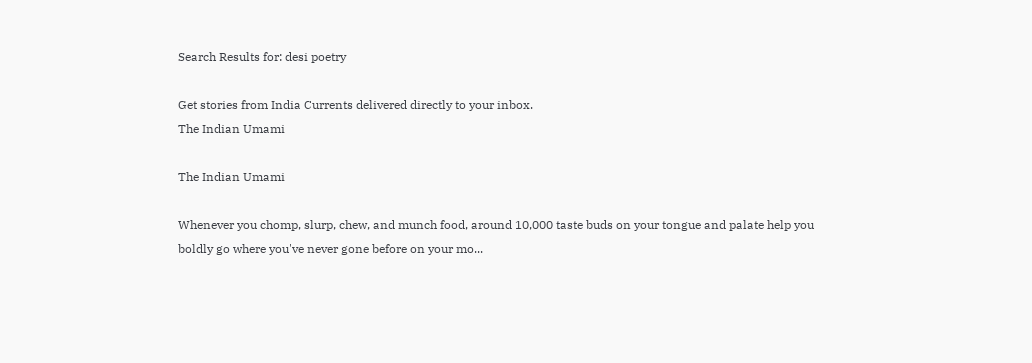Search Results for: desi poetry

Get stories from India Currents delivered directly to your inbox.
The Indian Umami

The Indian Umami

Whenever you chomp, slurp, chew, and munch food, around 10,000 taste buds on your tongue and palate help you boldly go where you've never gone before on your mo...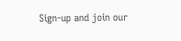Sign-up and join our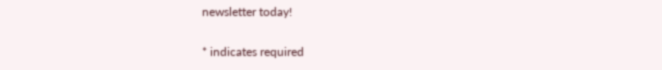newsletter today!

* indicates required